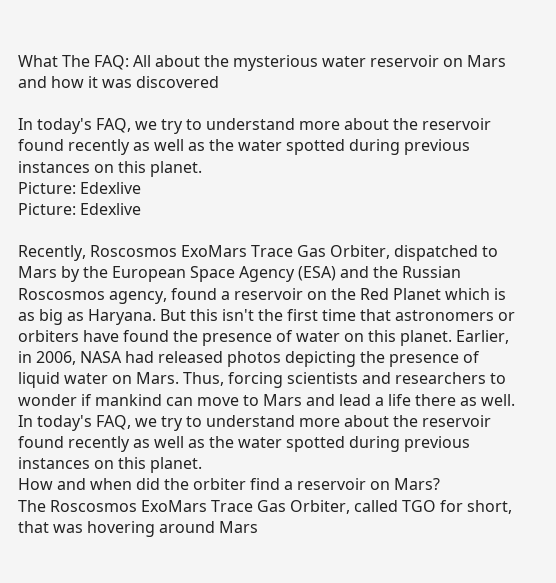What The FAQ: All about the mysterious water reservoir on Mars and how it was discovered

In today's FAQ, we try to understand more about the reservoir found recently as well as the water spotted during previous instances on this planet.
Picture: Edexlive
Picture: Edexlive

Recently, Roscosmos ExoMars Trace Gas Orbiter, dispatched to Mars by the European Space Agency (ESA) and the Russian Roscosmos agency, found a reservoir on the Red Planet which is as big as Haryana. But this isn't the first time that astronomers or orbiters have found the presence of water on this planet. Earlier, in 2006, NASA had released photos depicting the presence of liquid water on Mars. Thus, forcing scientists and researchers to wonder if mankind can move to Mars and lead a life there as well.
In today's FAQ, we try to understand more about the reservoir found recently as well as the water spotted during previous instances on this planet.
How and when did the orbiter find a reservoir on Mars?
The Roscosmos ExoMars Trace Gas Orbiter, called TGO for short, that was hovering around Mars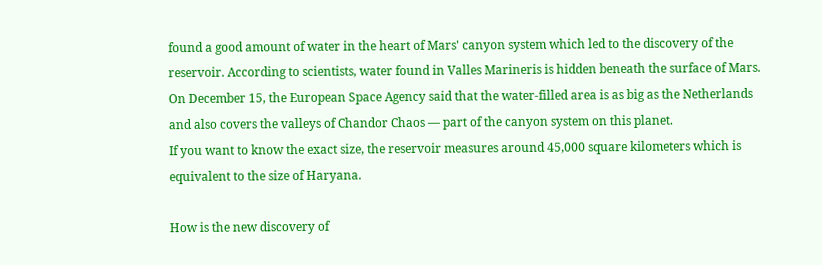found a good amount of water in the heart of Mars' canyon system which led to the discovery of the reservoir. According to scientists, water found in Valles Marineris is hidden beneath the surface of Mars. On December 15, the European Space Agency said that the water-filled area is as big as the Netherlands and also covers the valleys of Chandor Chaos — part of the canyon system on this planet.
If you want to know the exact size, the reservoir measures around 45,000 square kilometers which is equivalent to the size of Haryana.

How is the new discovery of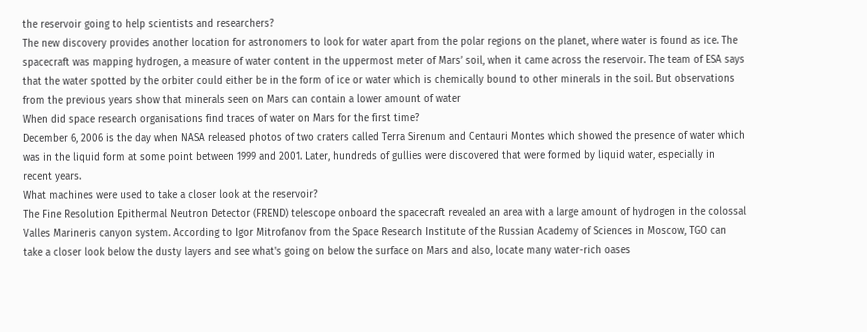the reservoir going to help scientists and researchers?
The new discovery provides another location for astronomers to look for water apart from the polar regions on the planet, where water is found as ice. The spacecraft was mapping hydrogen, a measure of water content in the uppermost meter of Mars’ soil, when it came across the reservoir. The team of ESA says that the water spotted by the orbiter could either be in the form of ice or water which is chemically bound to other minerals in the soil. But observations from the previous years show that minerals seen on Mars can contain a lower amount of water
When did space research organisations find traces of water on Mars for the first time?
December 6, 2006 is the day when NASA released photos of two craters called Terra Sirenum and Centauri Montes which showed the presence of water which was in the liquid form at some point between 1999 and 2001. Later, hundreds of gullies were discovered that were formed by liquid water, especially in recent years.
What machines were used to take a closer look at the reservoir?
The Fine Resolution Epithermal Neutron Detector (FREND) telescope onboard the spacecraft revealed an area with a large amount of hydrogen in the colossal Valles Marineris canyon system. According to Igor Mitrofanov from the Space Research Institute of the Russian Academy of Sciences in Moscow, TGO can take a closer look below the dusty layers and see what's going on below the surface on Mars and also, locate many water-rich oases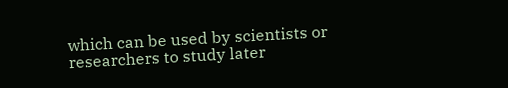which can be used by scientists or researchers to study later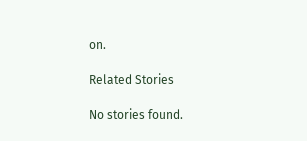on.

Related Stories

No stories found.